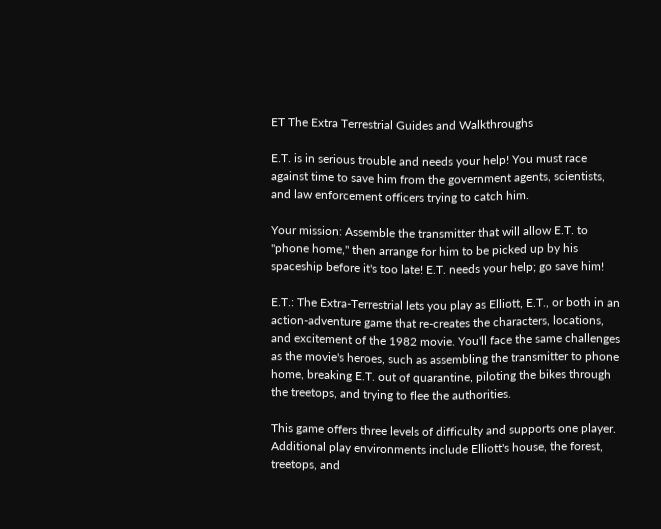ET The Extra Terrestrial Guides and Walkthroughs

E.T. is in serious trouble and needs your help! You must race against time to save him from the government agents, scientists, and law enforcement officers trying to catch him.

Your mission: Assemble the transmitter that will allow E.T. to "phone home," then arrange for him to be picked up by his spaceship before it's too late! E.T. needs your help; go save him!

E.T.: The Extra-Terrestrial lets you play as Elliott, E.T., or both in an action-adventure game that re-creates the characters, locations, and excitement of the 1982 movie. You'll face the same challenges as the movie's heroes, such as assembling the transmitter to phone home, breaking E.T. out of quarantine, piloting the bikes through the treetops, and trying to flee the authorities.

This game offers three levels of difficulty and supports one player. Additional play environments include Elliott's house, the forest, treetops, and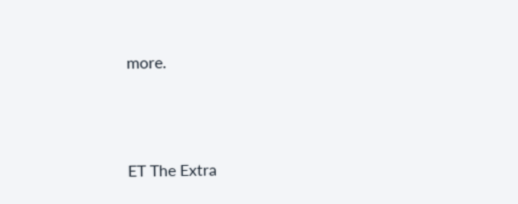more.



ET The Extra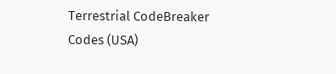Terrestrial CodeBreaker Codes (USA)